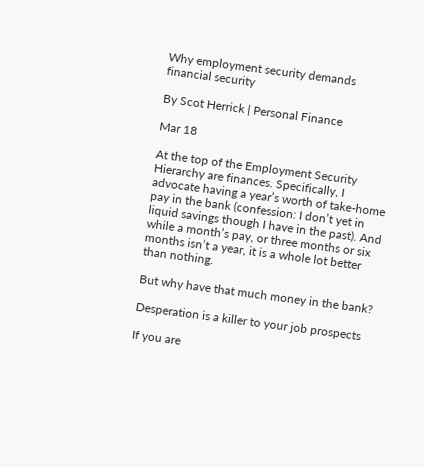Why employment security demands financial security

By Scot Herrick | Personal Finance

Mar 18

At the top of the Employment Security Hierarchy are finances. Specifically, I advocate having a year’s worth of take-home pay in the bank (confession: I don’t yet in liquid savings though I have in the past). And while a month’s pay, or three months or six months isn’t a year, it is a whole lot better than nothing.

But why have that much money in the bank?

Desperation is a killer to your job prospects

If you are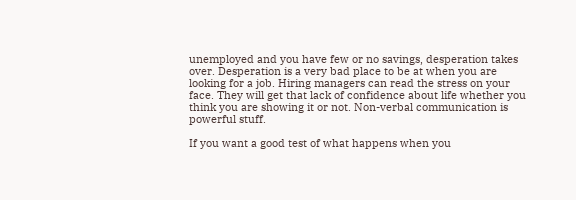unemployed and you have few or no savings, desperation takes over. Desperation is a very bad place to be at when you are looking for a job. Hiring managers can read the stress on your face. They will get that lack of confidence about life whether you think you are showing it or not. Non-verbal communication is powerful stuff.

If you want a good test of what happens when you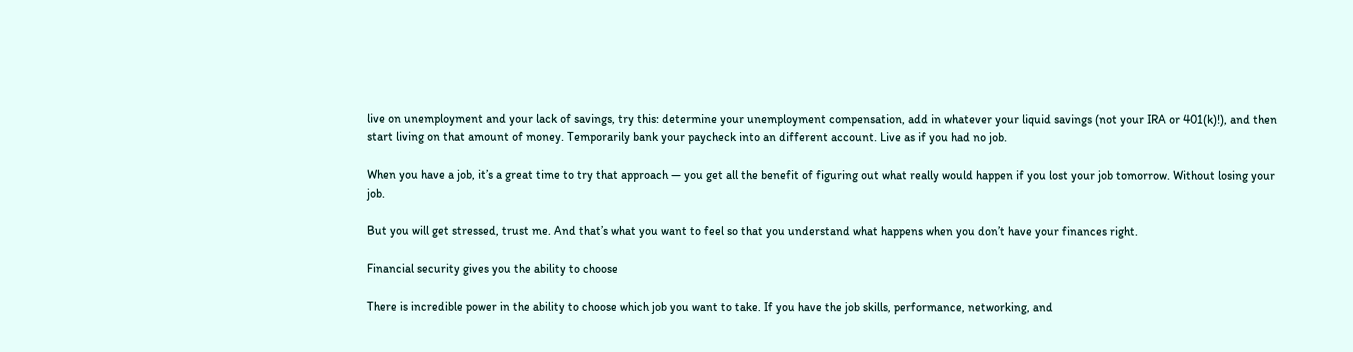live on unemployment and your lack of savings, try this: determine your unemployment compensation, add in whatever your liquid savings (not your IRA or 401(k)!), and then start living on that amount of money. Temporarily bank your paycheck into an different account. Live as if you had no job.

When you have a job, it’s a great time to try that approach — you get all the benefit of figuring out what really would happen if you lost your job tomorrow. Without losing your job.

But you will get stressed, trust me. And that’s what you want to feel so that you understand what happens when you don’t have your finances right.

Financial security gives you the ability to choose

There is incredible power in the ability to choose which job you want to take. If you have the job skills, performance, networking, and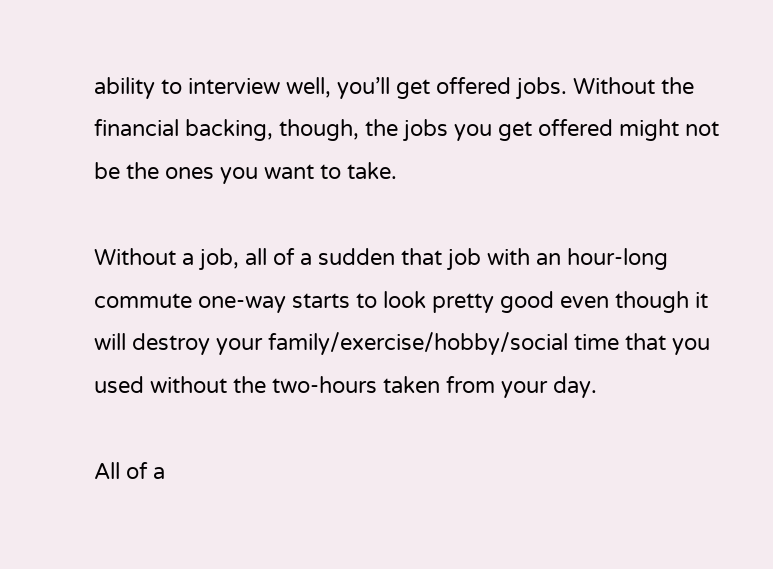ability to interview well, you’ll get offered jobs. Without the financial backing, though, the jobs you get offered might not be the ones you want to take.

Without a job, all of a sudden that job with an hour-long commute one-way starts to look pretty good even though it will destroy your family/exercise/hobby/social time that you used without the two-hours taken from your day.

All of a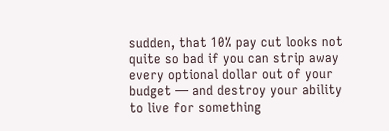sudden, that 10% pay cut looks not quite so bad if you can strip away every optional dollar out of your budget — and destroy your ability to live for something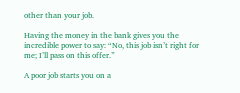other than your job.

Having the money in the bank gives you the incredible power to say: “No, this job isn’t right for me; I’ll pass on this offer.”

A poor job starts you on a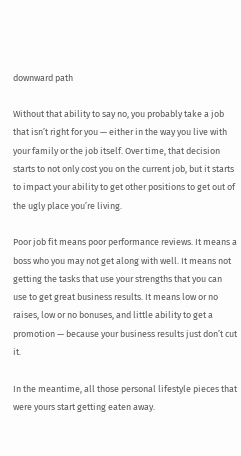downward path

Without that ability to say no, you probably take a job that isn’t right for you — either in the way you live with your family or the job itself. Over time, that decision starts to not only cost you on the current job, but it starts to impact your ability to get other positions to get out of the ugly place you’re living.

Poor job fit means poor performance reviews. It means a boss who you may not get along with well. It means not getting the tasks that use your strengths that you can use to get great business results. It means low or no raises, low or no bonuses, and little ability to get a promotion — because your business results just don’t cut it.

In the meantime, all those personal lifestyle pieces that were yours start getting eaten away.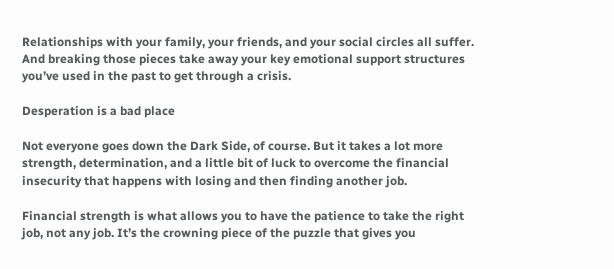Relationships with your family, your friends, and your social circles all suffer. And breaking those pieces take away your key emotional support structures you’ve used in the past to get through a crisis.

Desperation is a bad place

Not everyone goes down the Dark Side, of course. But it takes a lot more strength, determination, and a little bit of luck to overcome the financial insecurity that happens with losing and then finding another job.

Financial strength is what allows you to have the patience to take the right job, not any job. It’s the crowning piece of the puzzle that gives you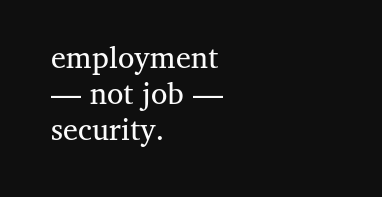employment — not job — security.